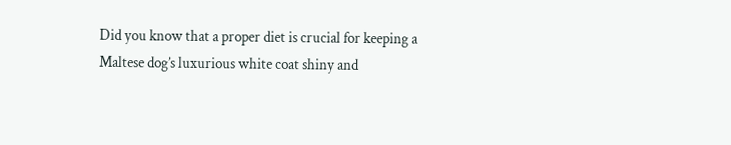Did you know that a proper diet is crucial for keeping a Maltese dog’s luxurious white coat shiny and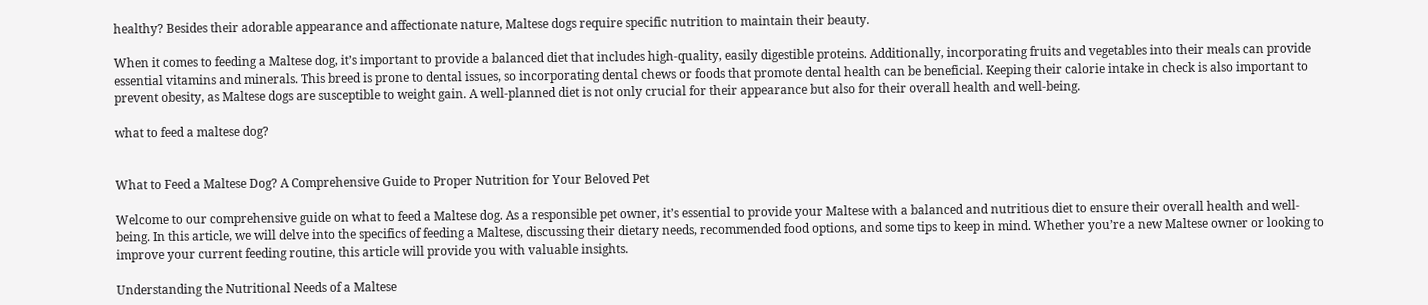healthy? Besides their adorable appearance and affectionate nature, Maltese dogs require specific nutrition to maintain their beauty.

When it comes to feeding a Maltese dog, it’s important to provide a balanced diet that includes high-quality, easily digestible proteins. Additionally, incorporating fruits and vegetables into their meals can provide essential vitamins and minerals. This breed is prone to dental issues, so incorporating dental chews or foods that promote dental health can be beneficial. Keeping their calorie intake in check is also important to prevent obesity, as Maltese dogs are susceptible to weight gain. A well-planned diet is not only crucial for their appearance but also for their overall health and well-being.

what to feed a maltese dog?


What to Feed a Maltese Dog? A Comprehensive Guide to Proper Nutrition for Your Beloved Pet

Welcome to our comprehensive guide on what to feed a Maltese dog. As a responsible pet owner, it’s essential to provide your Maltese with a balanced and nutritious diet to ensure their overall health and well-being. In this article, we will delve into the specifics of feeding a Maltese, discussing their dietary needs, recommended food options, and some tips to keep in mind. Whether you’re a new Maltese owner or looking to improve your current feeding routine, this article will provide you with valuable insights.

Understanding the Nutritional Needs of a Maltese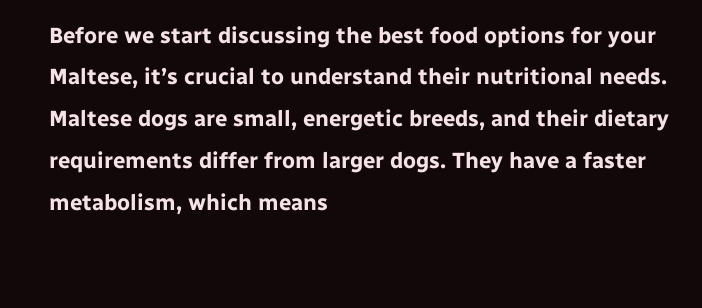Before we start discussing the best food options for your Maltese, it’s crucial to understand their nutritional needs. Maltese dogs are small, energetic breeds, and their dietary requirements differ from larger dogs. They have a faster metabolism, which means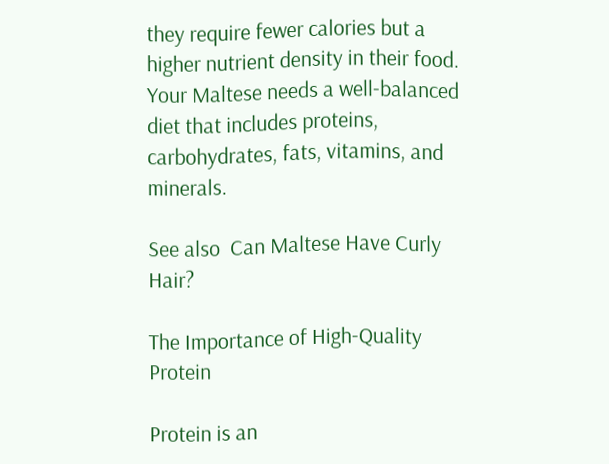they require fewer calories but a higher nutrient density in their food. Your Maltese needs a well-balanced diet that includes proteins, carbohydrates, fats, vitamins, and minerals.

See also  Can Maltese Have Curly Hair?

The Importance of High-Quality Protein

Protein is an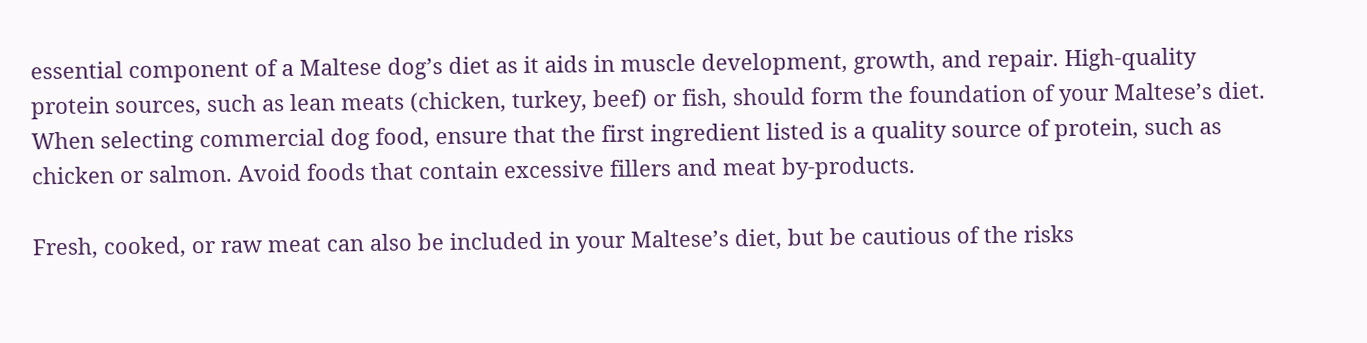essential component of a Maltese dog’s diet as it aids in muscle development, growth, and repair. High-quality protein sources, such as lean meats (chicken, turkey, beef) or fish, should form the foundation of your Maltese’s diet. When selecting commercial dog food, ensure that the first ingredient listed is a quality source of protein, such as chicken or salmon. Avoid foods that contain excessive fillers and meat by-products.

Fresh, cooked, or raw meat can also be included in your Maltese’s diet, but be cautious of the risks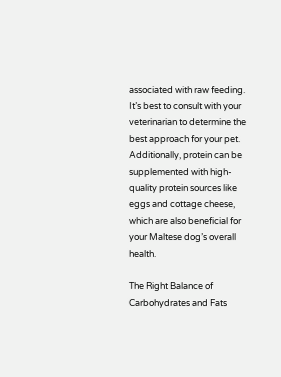associated with raw feeding. It’s best to consult with your veterinarian to determine the best approach for your pet. Additionally, protein can be supplemented with high-quality protein sources like eggs and cottage cheese, which are also beneficial for your Maltese dog’s overall health.

The Right Balance of Carbohydrates and Fats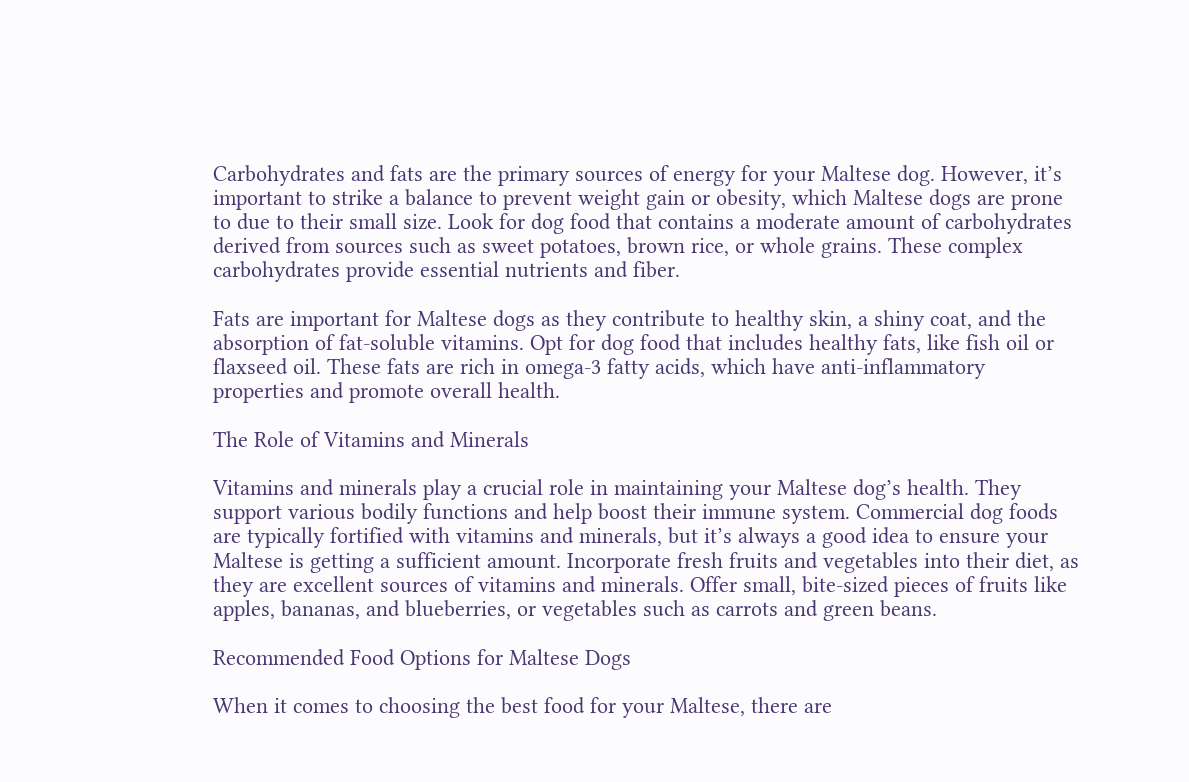Carbohydrates and fats are the primary sources of energy for your Maltese dog. However, it’s important to strike a balance to prevent weight gain or obesity, which Maltese dogs are prone to due to their small size. Look for dog food that contains a moderate amount of carbohydrates derived from sources such as sweet potatoes, brown rice, or whole grains. These complex carbohydrates provide essential nutrients and fiber.

Fats are important for Maltese dogs as they contribute to healthy skin, a shiny coat, and the absorption of fat-soluble vitamins. Opt for dog food that includes healthy fats, like fish oil or flaxseed oil. These fats are rich in omega-3 fatty acids, which have anti-inflammatory properties and promote overall health.

The Role of Vitamins and Minerals

Vitamins and minerals play a crucial role in maintaining your Maltese dog’s health. They support various bodily functions and help boost their immune system. Commercial dog foods are typically fortified with vitamins and minerals, but it’s always a good idea to ensure your Maltese is getting a sufficient amount. Incorporate fresh fruits and vegetables into their diet, as they are excellent sources of vitamins and minerals. Offer small, bite-sized pieces of fruits like apples, bananas, and blueberries, or vegetables such as carrots and green beans.

Recommended Food Options for Maltese Dogs

When it comes to choosing the best food for your Maltese, there are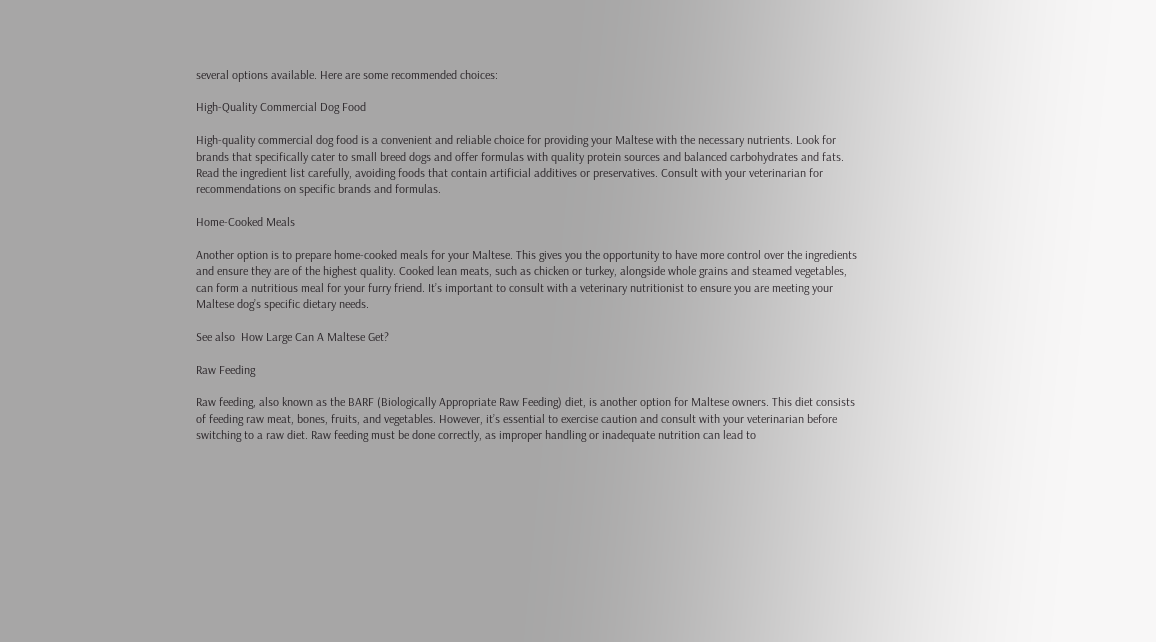several options available. Here are some recommended choices:

High-Quality Commercial Dog Food

High-quality commercial dog food is a convenient and reliable choice for providing your Maltese with the necessary nutrients. Look for brands that specifically cater to small breed dogs and offer formulas with quality protein sources and balanced carbohydrates and fats. Read the ingredient list carefully, avoiding foods that contain artificial additives or preservatives. Consult with your veterinarian for recommendations on specific brands and formulas.

Home-Cooked Meals

Another option is to prepare home-cooked meals for your Maltese. This gives you the opportunity to have more control over the ingredients and ensure they are of the highest quality. Cooked lean meats, such as chicken or turkey, alongside whole grains and steamed vegetables, can form a nutritious meal for your furry friend. It’s important to consult with a veterinary nutritionist to ensure you are meeting your Maltese dog’s specific dietary needs.

See also  How Large Can A Maltese Get?

Raw Feeding

Raw feeding, also known as the BARF (Biologically Appropriate Raw Feeding) diet, is another option for Maltese owners. This diet consists of feeding raw meat, bones, fruits, and vegetables. However, it’s essential to exercise caution and consult with your veterinarian before switching to a raw diet. Raw feeding must be done correctly, as improper handling or inadequate nutrition can lead to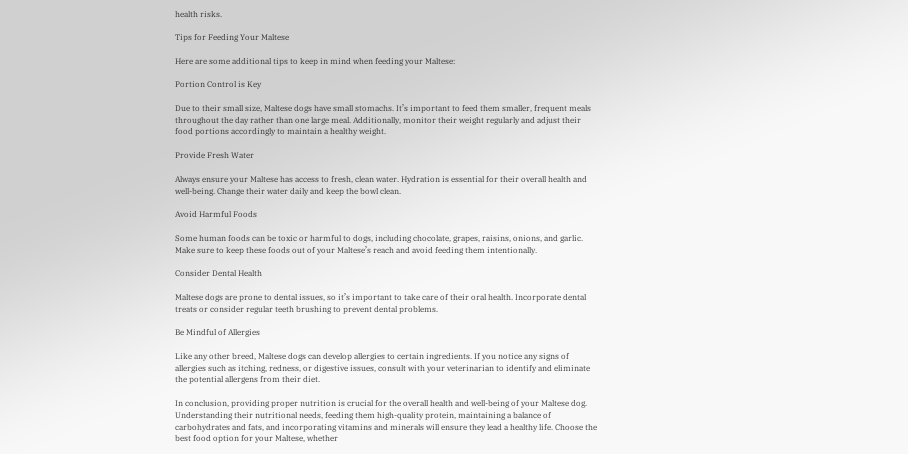health risks.

Tips for Feeding Your Maltese

Here are some additional tips to keep in mind when feeding your Maltese:

Portion Control is Key

Due to their small size, Maltese dogs have small stomachs. It’s important to feed them smaller, frequent meals throughout the day rather than one large meal. Additionally, monitor their weight regularly and adjust their food portions accordingly to maintain a healthy weight.

Provide Fresh Water

Always ensure your Maltese has access to fresh, clean water. Hydration is essential for their overall health and well-being. Change their water daily and keep the bowl clean.

Avoid Harmful Foods

Some human foods can be toxic or harmful to dogs, including chocolate, grapes, raisins, onions, and garlic. Make sure to keep these foods out of your Maltese’s reach and avoid feeding them intentionally.

Consider Dental Health

Maltese dogs are prone to dental issues, so it’s important to take care of their oral health. Incorporate dental treats or consider regular teeth brushing to prevent dental problems.

Be Mindful of Allergies

Like any other breed, Maltese dogs can develop allergies to certain ingredients. If you notice any signs of allergies such as itching, redness, or digestive issues, consult with your veterinarian to identify and eliminate the potential allergens from their diet.

In conclusion, providing proper nutrition is crucial for the overall health and well-being of your Maltese dog. Understanding their nutritional needs, feeding them high-quality protein, maintaining a balance of carbohydrates and fats, and incorporating vitamins and minerals will ensure they lead a healthy life. Choose the best food option for your Maltese, whether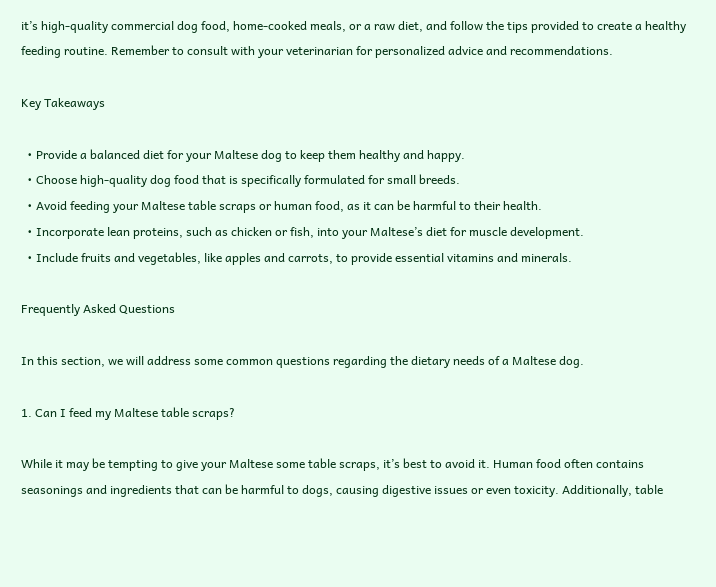it’s high-quality commercial dog food, home-cooked meals, or a raw diet, and follow the tips provided to create a healthy feeding routine. Remember to consult with your veterinarian for personalized advice and recommendations.

Key Takeaways

  • Provide a balanced diet for your Maltese dog to keep them healthy and happy.
  • Choose high-quality dog food that is specifically formulated for small breeds.
  • Avoid feeding your Maltese table scraps or human food, as it can be harmful to their health.
  • Incorporate lean proteins, such as chicken or fish, into your Maltese’s diet for muscle development.
  • Include fruits and vegetables, like apples and carrots, to provide essential vitamins and minerals.

Frequently Asked Questions

In this section, we will address some common questions regarding the dietary needs of a Maltese dog.

1. Can I feed my Maltese table scraps?

While it may be tempting to give your Maltese some table scraps, it’s best to avoid it. Human food often contains seasonings and ingredients that can be harmful to dogs, causing digestive issues or even toxicity. Additionally, table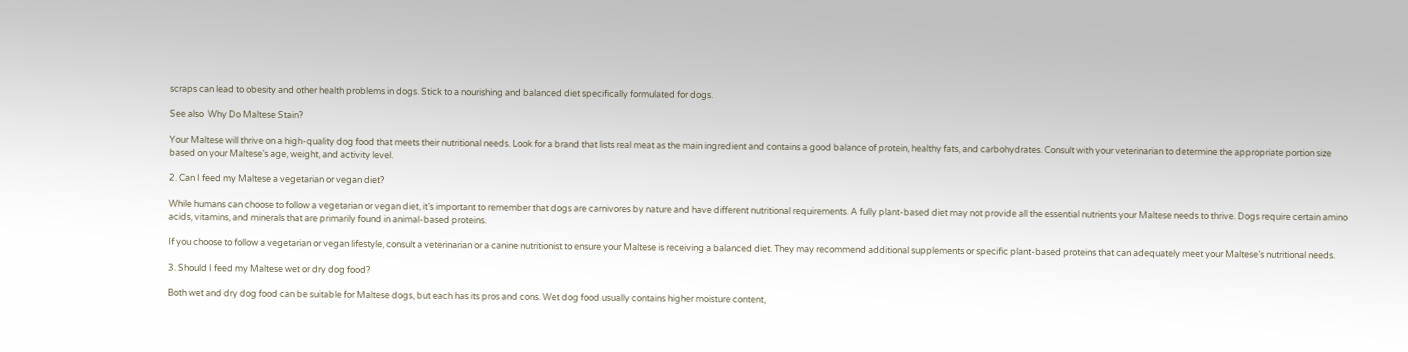scraps can lead to obesity and other health problems in dogs. Stick to a nourishing and balanced diet specifically formulated for dogs.

See also  Why Do Maltese Stain?

Your Maltese will thrive on a high-quality dog food that meets their nutritional needs. Look for a brand that lists real meat as the main ingredient and contains a good balance of protein, healthy fats, and carbohydrates. Consult with your veterinarian to determine the appropriate portion size based on your Maltese’s age, weight, and activity level.

2. Can I feed my Maltese a vegetarian or vegan diet?

While humans can choose to follow a vegetarian or vegan diet, it’s important to remember that dogs are carnivores by nature and have different nutritional requirements. A fully plant-based diet may not provide all the essential nutrients your Maltese needs to thrive. Dogs require certain amino acids, vitamins, and minerals that are primarily found in animal-based proteins.

If you choose to follow a vegetarian or vegan lifestyle, consult a veterinarian or a canine nutritionist to ensure your Maltese is receiving a balanced diet. They may recommend additional supplements or specific plant-based proteins that can adequately meet your Maltese’s nutritional needs.

3. Should I feed my Maltese wet or dry dog food?

Both wet and dry dog food can be suitable for Maltese dogs, but each has its pros and cons. Wet dog food usually contains higher moisture content,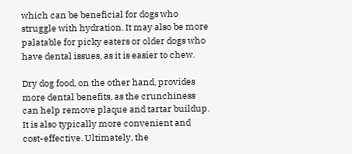which can be beneficial for dogs who struggle with hydration. It may also be more palatable for picky eaters or older dogs who have dental issues, as it is easier to chew.

Dry dog food, on the other hand, provides more dental benefits, as the crunchiness can help remove plaque and tartar buildup. It is also typically more convenient and cost-effective. Ultimately, the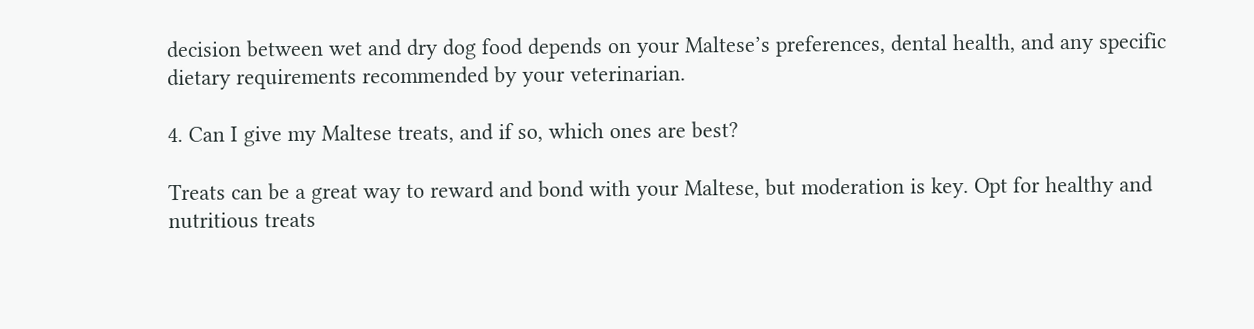decision between wet and dry dog food depends on your Maltese’s preferences, dental health, and any specific dietary requirements recommended by your veterinarian.

4. Can I give my Maltese treats, and if so, which ones are best?

Treats can be a great way to reward and bond with your Maltese, but moderation is key. Opt for healthy and nutritious treats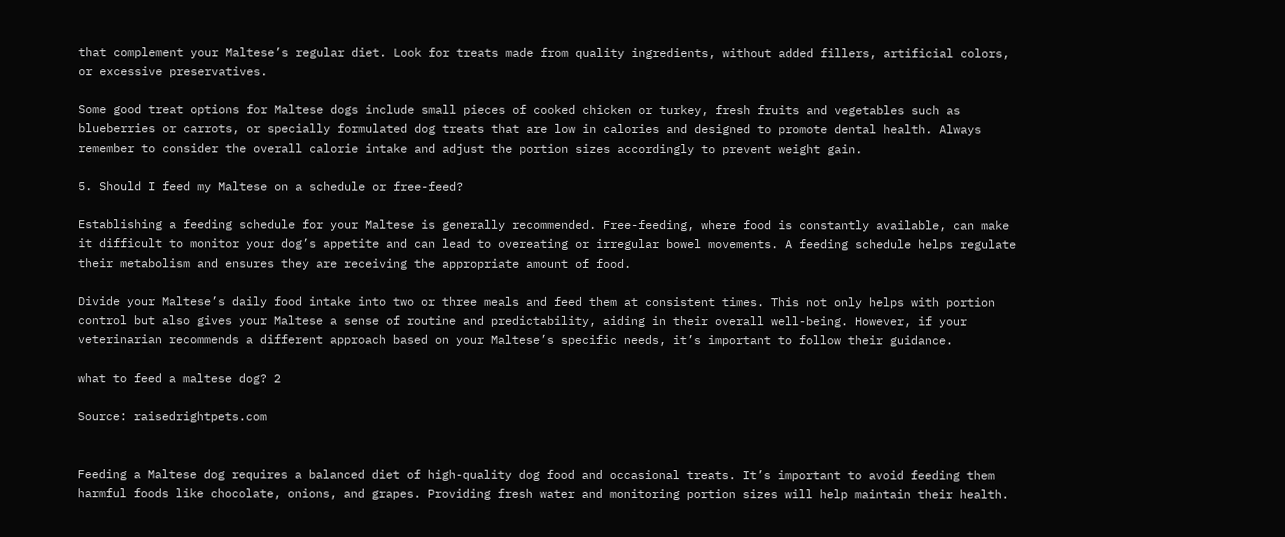that complement your Maltese’s regular diet. Look for treats made from quality ingredients, without added fillers, artificial colors, or excessive preservatives.

Some good treat options for Maltese dogs include small pieces of cooked chicken or turkey, fresh fruits and vegetables such as blueberries or carrots, or specially formulated dog treats that are low in calories and designed to promote dental health. Always remember to consider the overall calorie intake and adjust the portion sizes accordingly to prevent weight gain.

5. Should I feed my Maltese on a schedule or free-feed?

Establishing a feeding schedule for your Maltese is generally recommended. Free-feeding, where food is constantly available, can make it difficult to monitor your dog’s appetite and can lead to overeating or irregular bowel movements. A feeding schedule helps regulate their metabolism and ensures they are receiving the appropriate amount of food.

Divide your Maltese’s daily food intake into two or three meals and feed them at consistent times. This not only helps with portion control but also gives your Maltese a sense of routine and predictability, aiding in their overall well-being. However, if your veterinarian recommends a different approach based on your Maltese’s specific needs, it’s important to follow their guidance.

what to feed a maltese dog? 2

Source: raisedrightpets.com


Feeding a Maltese dog requires a balanced diet of high-quality dog food and occasional treats. It’s important to avoid feeding them harmful foods like chocolate, onions, and grapes. Providing fresh water and monitoring portion sizes will help maintain their health.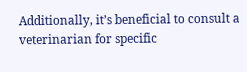Additionally, it’s beneficial to consult a veterinarian for specific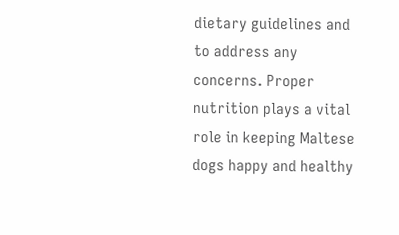dietary guidelines and to address any concerns. Proper nutrition plays a vital role in keeping Maltese dogs happy and healthy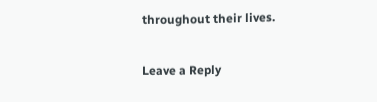throughout their lives.

Leave a Reply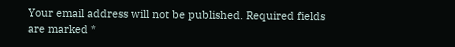Your email address will not be published. Required fields are marked *